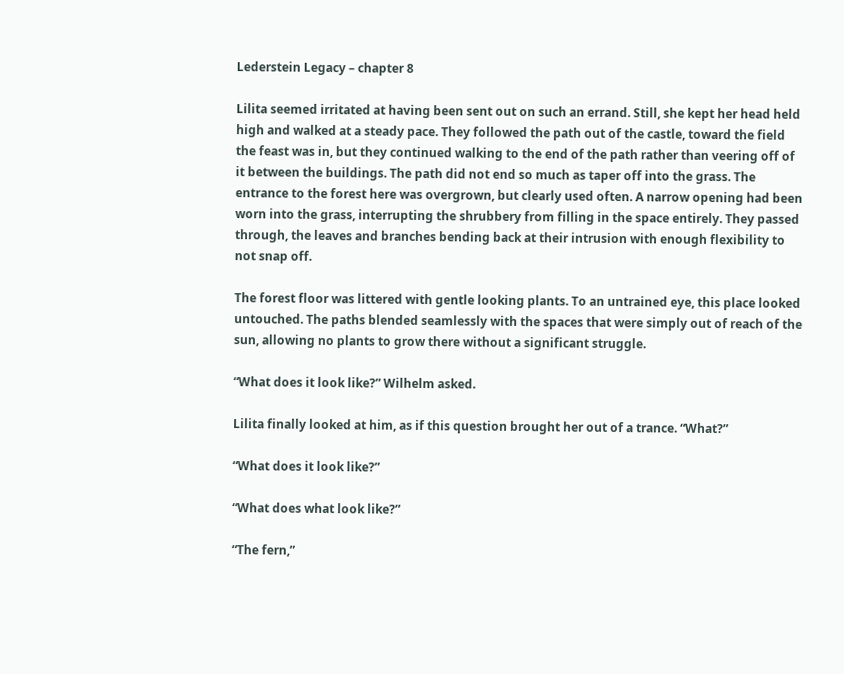Lederstein Legacy – chapter 8

Lilita seemed irritated at having been sent out on such an errand. Still, she kept her head held high and walked at a steady pace. They followed the path out of the castle, toward the field the feast was in, but they continued walking to the end of the path rather than veering off of it between the buildings. The path did not end so much as taper off into the grass. The entrance to the forest here was overgrown, but clearly used often. A narrow opening had been worn into the grass, interrupting the shrubbery from filling in the space entirely. They passed through, the leaves and branches bending back at their intrusion with enough flexibility to not snap off.

The forest floor was littered with gentle looking plants. To an untrained eye, this place looked untouched. The paths blended seamlessly with the spaces that were simply out of reach of the sun, allowing no plants to grow there without a significant struggle.

“What does it look like?” Wilhelm asked.

Lilita finally looked at him, as if this question brought her out of a trance. “What?”

“What does it look like?”

“What does what look like?”

“The fern,”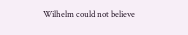Wilhelm could not believe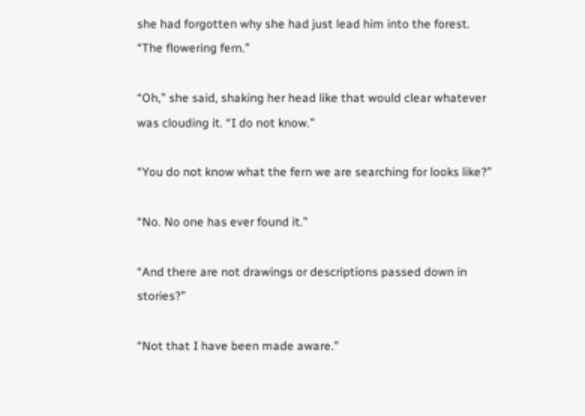she had forgotten why she had just lead him into the forest. “The flowering fern.”

“Oh,” she said, shaking her head like that would clear whatever was clouding it. “I do not know.”

“You do not know what the fern we are searching for looks like?”

“No. No one has ever found it.”

“And there are not drawings or descriptions passed down in stories?”

“Not that I have been made aware.”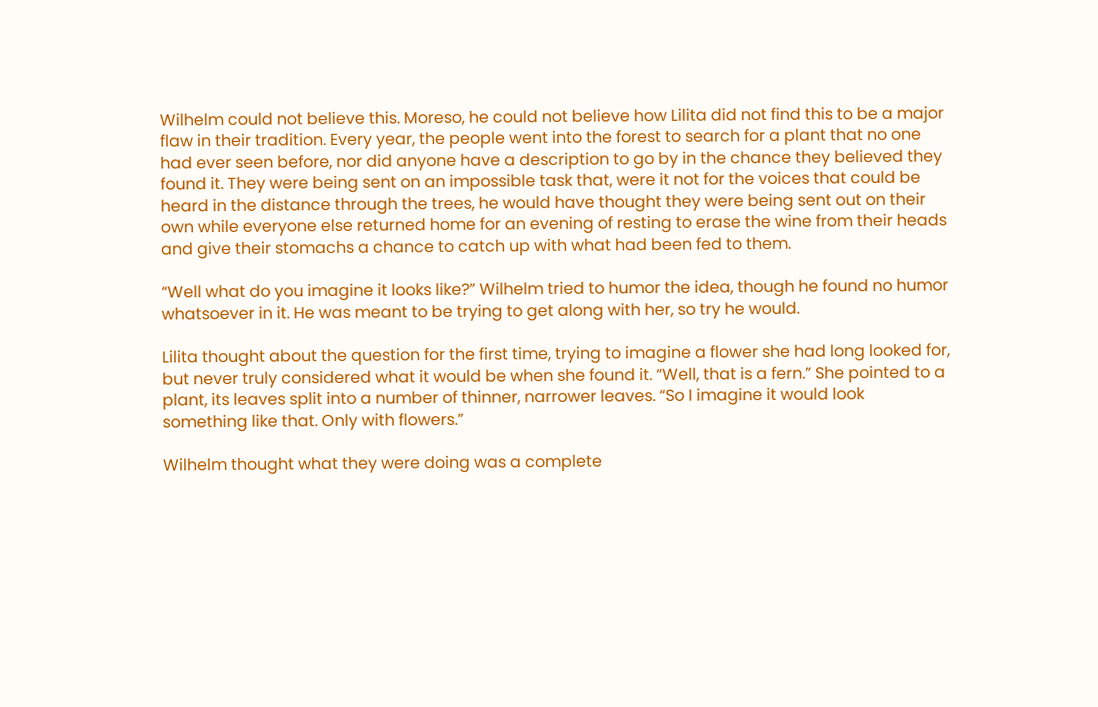Wilhelm could not believe this. Moreso, he could not believe how Lilita did not find this to be a major flaw in their tradition. Every year, the people went into the forest to search for a plant that no one had ever seen before, nor did anyone have a description to go by in the chance they believed they found it. They were being sent on an impossible task that, were it not for the voices that could be heard in the distance through the trees, he would have thought they were being sent out on their own while everyone else returned home for an evening of resting to erase the wine from their heads and give their stomachs a chance to catch up with what had been fed to them.

“Well what do you imagine it looks like?” Wilhelm tried to humor the idea, though he found no humor whatsoever in it. He was meant to be trying to get along with her, so try he would.

Lilita thought about the question for the first time, trying to imagine a flower she had long looked for, but never truly considered what it would be when she found it. “Well, that is a fern.” She pointed to a plant, its leaves split into a number of thinner, narrower leaves. “So I imagine it would look something like that. Only with flowers.”

Wilhelm thought what they were doing was a complete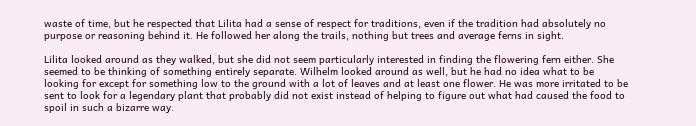waste of time, but he respected that Lilita had a sense of respect for traditions, even if the tradition had absolutely no purpose or reasoning behind it. He followed her along the trails, nothing but trees and average ferns in sight.

Lilita looked around as they walked, but she did not seem particularly interested in finding the flowering fern either. She seemed to be thinking of something entirely separate. Wilhelm looked around as well, but he had no idea what to be looking for except for something low to the ground with a lot of leaves and at least one flower. He was more irritated to be sent to look for a legendary plant that probably did not exist instead of helping to figure out what had caused the food to spoil in such a bizarre way.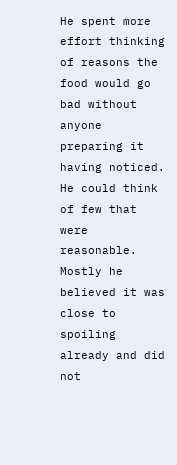He spent more effort thinking of reasons the food would go bad without anyone preparing it having noticed. He could think of few that were reasonable. Mostly he believed it was close to spoiling already and did not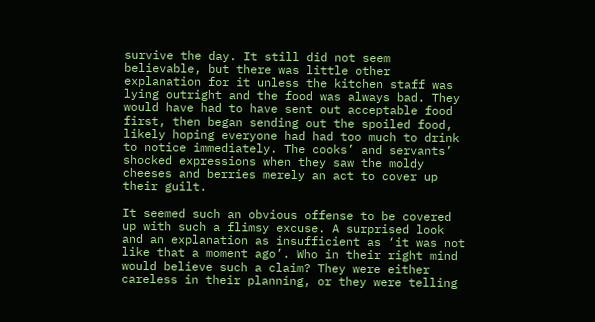survive the day. It still did not seem believable, but there was little other explanation for it unless the kitchen staff was lying outright and the food was always bad. They would have had to have sent out acceptable food first, then began sending out the spoiled food, likely hoping everyone had had too much to drink to notice immediately. The cooks’ and servants’ shocked expressions when they saw the moldy cheeses and berries merely an act to cover up their guilt.

It seemed such an obvious offense to be covered up with such a flimsy excuse. A surprised look and an explanation as insufficient as ‘it was not like that a moment ago’. Who in their right mind would believe such a claim? They were either careless in their planning, or they were telling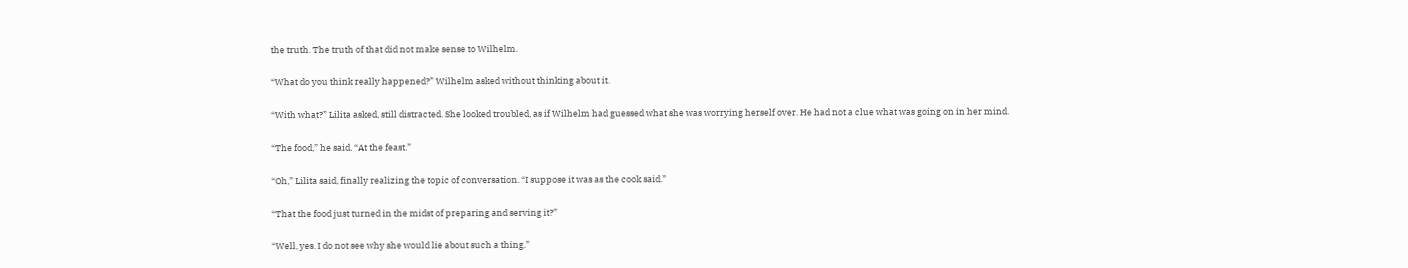the truth. The truth of that did not make sense to Wilhelm.

“What do you think really happened?” Wilhelm asked without thinking about it.

“With what?” Lilita asked, still distracted. She looked troubled, as if Wilhelm had guessed what she was worrying herself over. He had not a clue what was going on in her mind.

“The food,” he said. “At the feast.”

“Oh,” Lilita said, finally realizing the topic of conversation. “I suppose it was as the cook said.”

“That the food just turned in the midst of preparing and serving it?”

“Well, yes. I do not see why she would lie about such a thing.”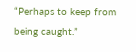“Perhaps to keep from being caught.”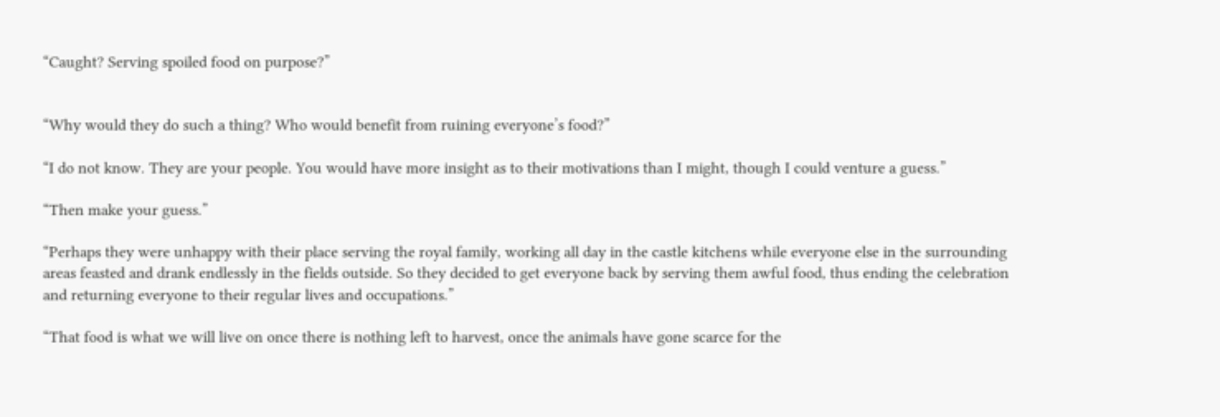“Caught? Serving spoiled food on purpose?”


“Why would they do such a thing? Who would benefit from ruining everyone’s food?”

“I do not know. They are your people. You would have more insight as to their motivations than I might, though I could venture a guess.”

“Then make your guess.”

“Perhaps they were unhappy with their place serving the royal family, working all day in the castle kitchens while everyone else in the surrounding areas feasted and drank endlessly in the fields outside. So they decided to get everyone back by serving them awful food, thus ending the celebration and returning everyone to their regular lives and occupations.”

“That food is what we will live on once there is nothing left to harvest, once the animals have gone scarce for the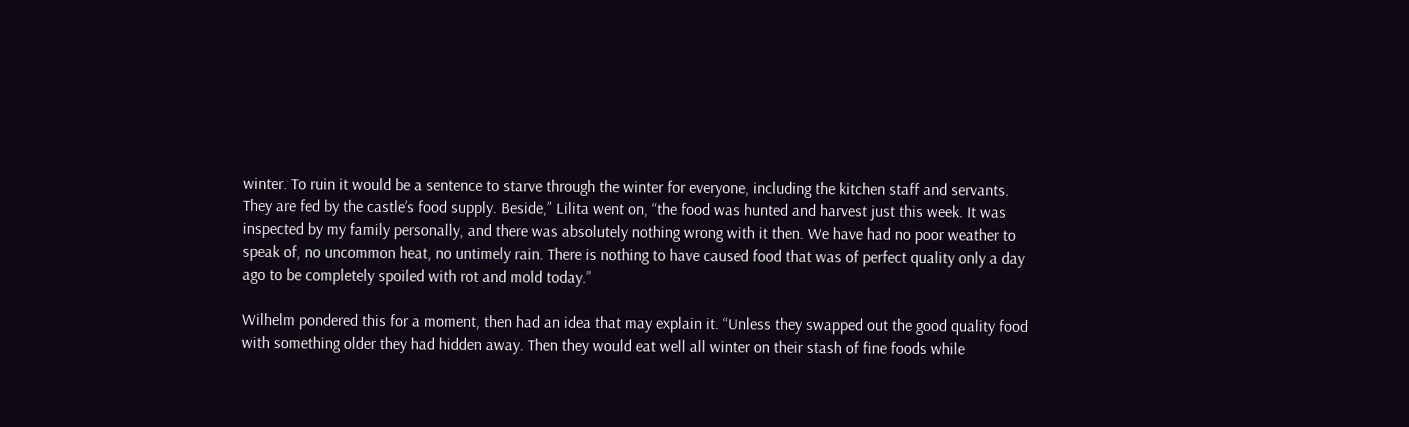winter. To ruin it would be a sentence to starve through the winter for everyone, including the kitchen staff and servants. They are fed by the castle’s food supply. Beside,” Lilita went on, “the food was hunted and harvest just this week. It was inspected by my family personally, and there was absolutely nothing wrong with it then. We have had no poor weather to speak of, no uncommon heat, no untimely rain. There is nothing to have caused food that was of perfect quality only a day ago to be completely spoiled with rot and mold today.”

Wilhelm pondered this for a moment, then had an idea that may explain it. “Unless they swapped out the good quality food with something older they had hidden away. Then they would eat well all winter on their stash of fine foods while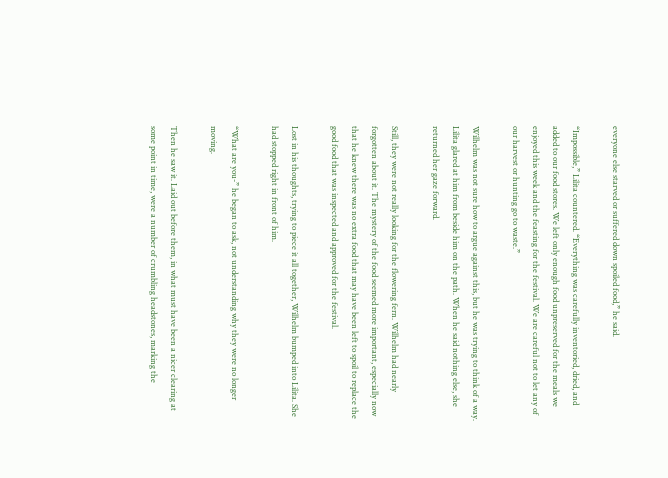everyone else starved or suffered down spoiled food,” he said.

“Impossible,” Lilita countered. “Everything was carefully inventoried, dried, and added to our food stores. We left only enough food unpreserved for the meals we enjoyed this week and the feasting for the festival. We are careful not to let any of our harvest or hunting go to waste.”

Wilhelm was not sure how to argue against this, but he was trying to think of a way. Lilita glared at him from beside him on the path. When he said nothing else, she returned her gaze forward.

Still, they were not really looking for the flowering fern. Wilhelm had nearly forgotten about it. The mystery of the food seemed more important, especially now that he knew there was no extra food that may have been left to spoil to replace the good food that was inspected and approved for the festival.

Lost in his thoughts, trying to piece it all together, Wilhelm bumped into Lilita. She had stopped right in front of him.

“What are you-” he began to ask, not understanding why they were no longer moving.

Then he saw it. Laid out before them, in what must have been a nicer clearing at some point in time, were a number of crumbling headstones, marking the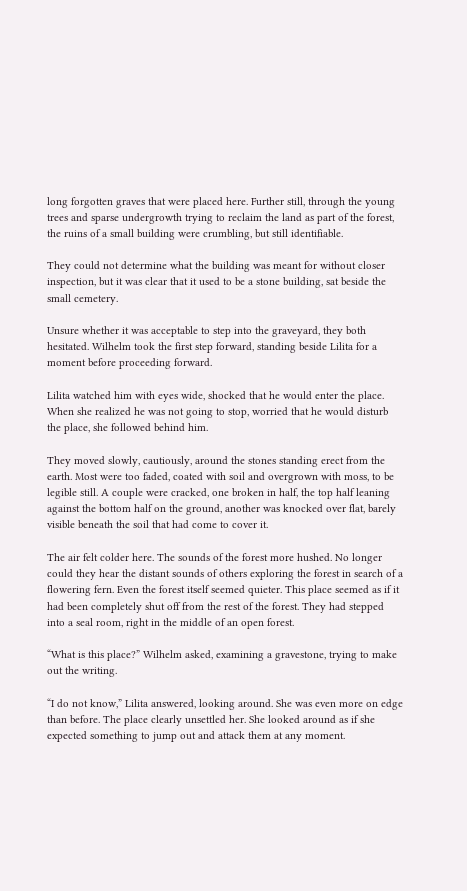long forgotten graves that were placed here. Further still, through the young trees and sparse undergrowth trying to reclaim the land as part of the forest, the ruins of a small building were crumbling, but still identifiable.

They could not determine what the building was meant for without closer inspection, but it was clear that it used to be a stone building, sat beside the small cemetery.

Unsure whether it was acceptable to step into the graveyard, they both hesitated. Wilhelm took the first step forward, standing beside Lilita for a moment before proceeding forward.

Lilita watched him with eyes wide, shocked that he would enter the place. When she realized he was not going to stop, worried that he would disturb the place, she followed behind him.

They moved slowly, cautiously, around the stones standing erect from the earth. Most were too faded, coated with soil and overgrown with moss, to be legible still. A couple were cracked, one broken in half, the top half leaning against the bottom half on the ground, another was knocked over flat, barely visible beneath the soil that had come to cover it.

The air felt colder here. The sounds of the forest more hushed. No longer could they hear the distant sounds of others exploring the forest in search of a flowering fern. Even the forest itself seemed quieter. This place seemed as if it had been completely shut off from the rest of the forest. They had stepped into a seal room, right in the middle of an open forest.

“What is this place?” Wilhelm asked, examining a gravestone, trying to make out the writing.

“I do not know,” Lilita answered, looking around. She was even more on edge than before. The place clearly unsettled her. She looked around as if she expected something to jump out and attack them at any moment.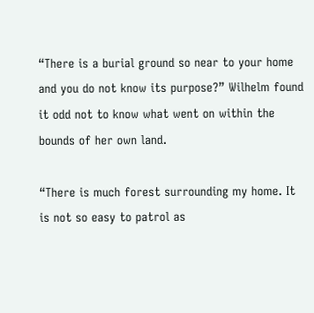“There is a burial ground so near to your home and you do not know its purpose?” Wilhelm found it odd not to know what went on within the bounds of her own land.

“There is much forest surrounding my home. It is not so easy to patrol as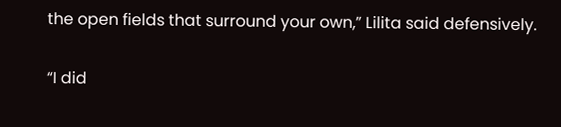the open fields that surround your own,” Lilita said defensively.

“I did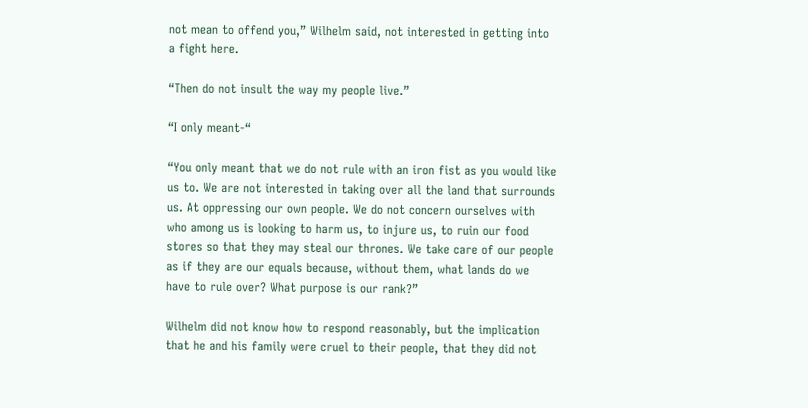not mean to offend you,” Wilhelm said, not interested in getting into a fight here.

“Then do not insult the way my people live.”

“I only meant-“

“You only meant that we do not rule with an iron fist as you would like us to. We are not interested in taking over all the land that surrounds us. At oppressing our own people. We do not concern ourselves with who among us is looking to harm us, to injure us, to ruin our food stores so that they may steal our thrones. We take care of our people as if they are our equals because, without them, what lands do we have to rule over? What purpose is our rank?”

Wilhelm did not know how to respond reasonably, but the implication that he and his family were cruel to their people, that they did not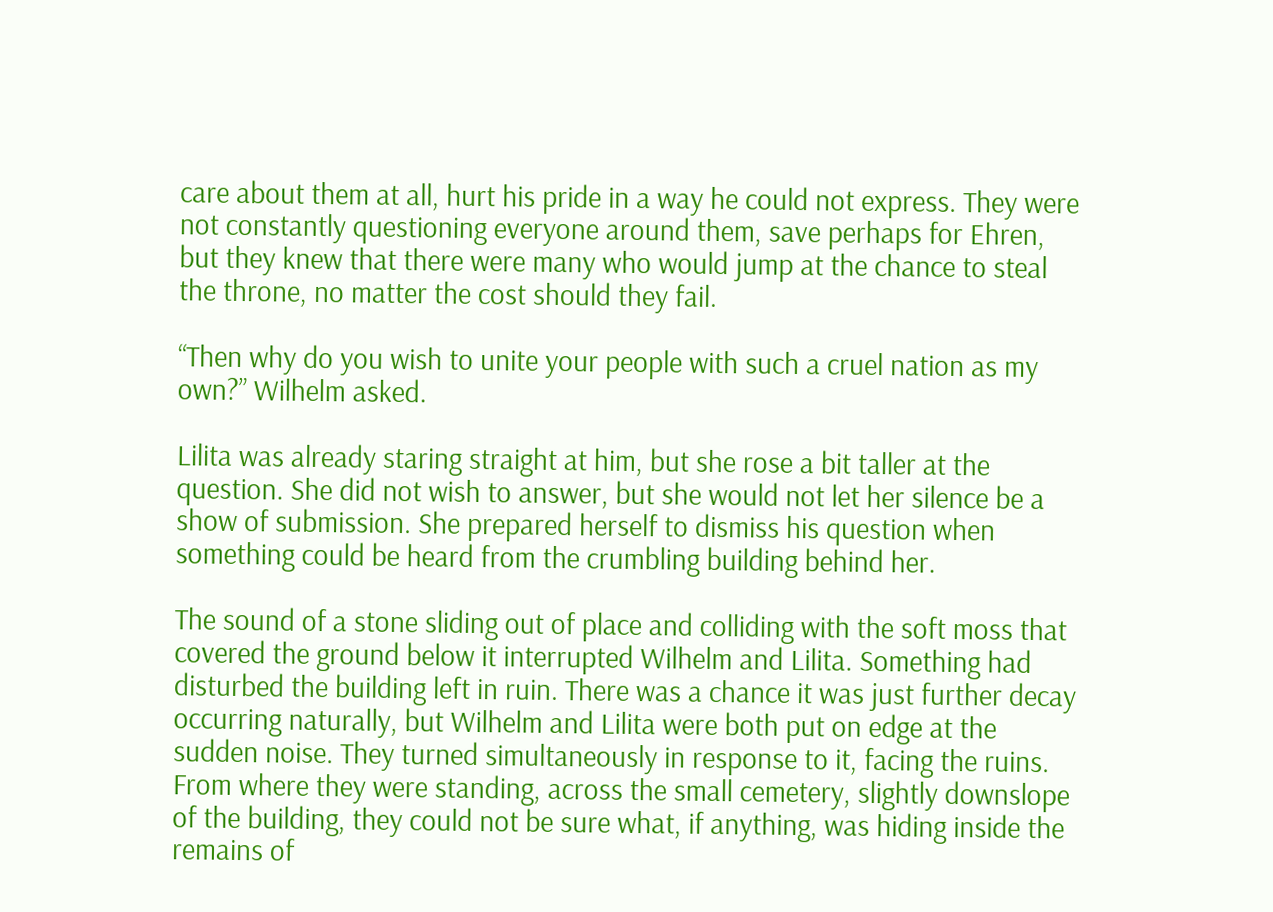care about them at all, hurt his pride in a way he could not express. They were not constantly questioning everyone around them, save perhaps for Ehren, but they knew that there were many who would jump at the chance to steal the throne, no matter the cost should they fail.

“Then why do you wish to unite your people with such a cruel nation as my own?” Wilhelm asked.

Lilita was already staring straight at him, but she rose a bit taller at the question. She did not wish to answer, but she would not let her silence be a show of submission. She prepared herself to dismiss his question when something could be heard from the crumbling building behind her.

The sound of a stone sliding out of place and colliding with the soft moss that covered the ground below it interrupted Wilhelm and Lilita. Something had disturbed the building left in ruin. There was a chance it was just further decay occurring naturally, but Wilhelm and Lilita were both put on edge at the sudden noise. They turned simultaneously in response to it, facing the ruins. From where they were standing, across the small cemetery, slightly downslope of the building, they could not be sure what, if anything, was hiding inside the remains of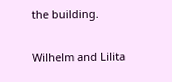the building.

Wilhelm and Lilita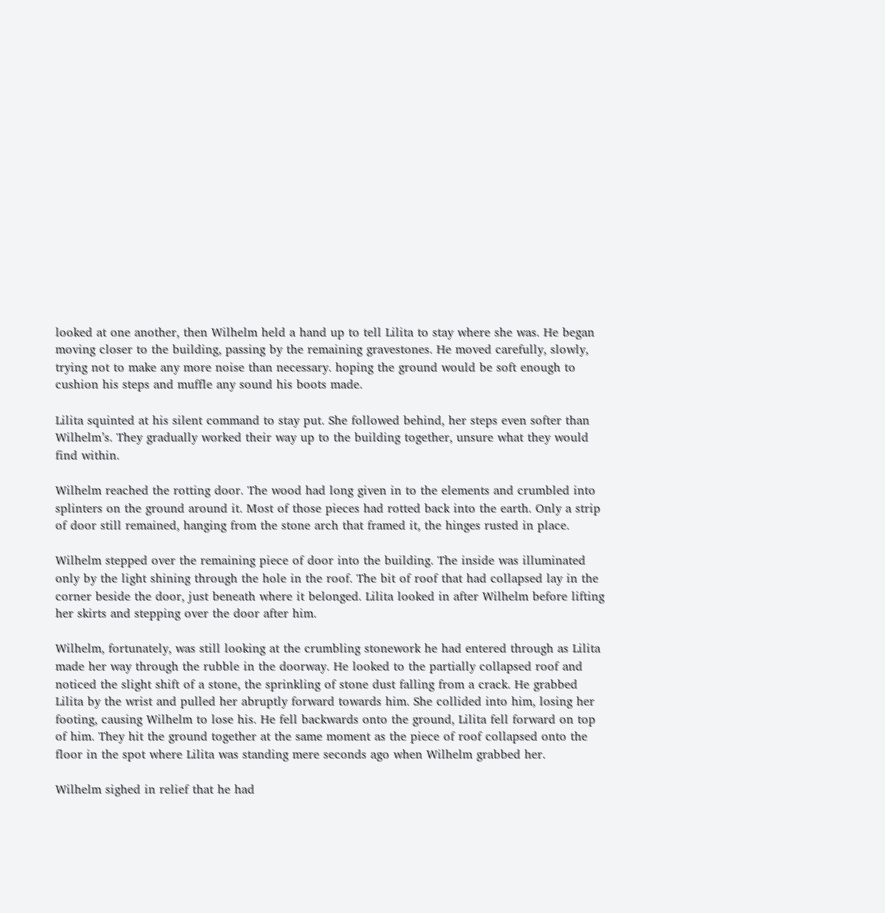looked at one another, then Wilhelm held a hand up to tell Lilita to stay where she was. He began moving closer to the building, passing by the remaining gravestones. He moved carefully, slowly, trying not to make any more noise than necessary. hoping the ground would be soft enough to cushion his steps and muffle any sound his boots made.

Lilita squinted at his silent command to stay put. She followed behind, her steps even softer than Wilhelm’s. They gradually worked their way up to the building together, unsure what they would find within.

Wilhelm reached the rotting door. The wood had long given in to the elements and crumbled into splinters on the ground around it. Most of those pieces had rotted back into the earth. Only a strip of door still remained, hanging from the stone arch that framed it, the hinges rusted in place.

Wilhelm stepped over the remaining piece of door into the building. The inside was illuminated only by the light shining through the hole in the roof. The bit of roof that had collapsed lay in the corner beside the door, just beneath where it belonged. Lilita looked in after Wilhelm before lifting her skirts and stepping over the door after him.

Wilhelm, fortunately, was still looking at the crumbling stonework he had entered through as Lilita made her way through the rubble in the doorway. He looked to the partially collapsed roof and noticed the slight shift of a stone, the sprinkling of stone dust falling from a crack. He grabbed Lilita by the wrist and pulled her abruptly forward towards him. She collided into him, losing her footing, causing Wilhelm to lose his. He fell backwards onto the ground, Lilita fell forward on top of him. They hit the ground together at the same moment as the piece of roof collapsed onto the floor in the spot where Lilita was standing mere seconds ago when Wilhelm grabbed her.

Wilhelm sighed in relief that he had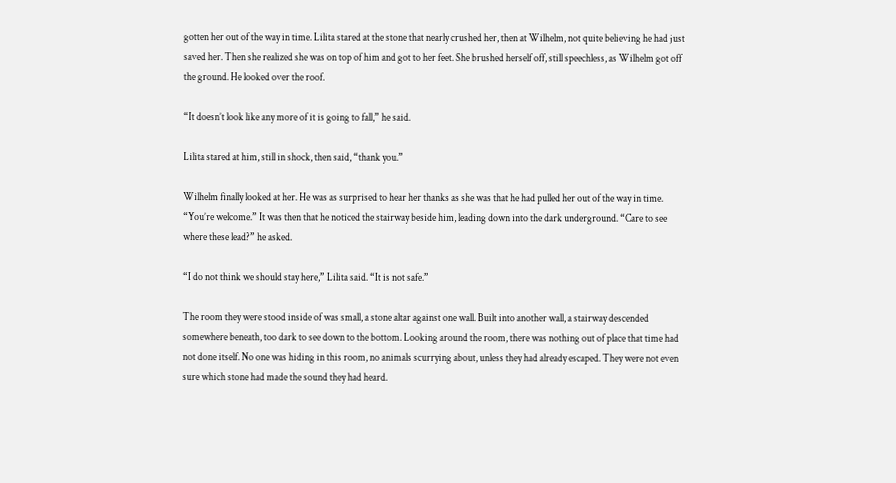gotten her out of the way in time. Lilita stared at the stone that nearly crushed her, then at Wilhelm, not quite believing he had just saved her. Then she realized she was on top of him and got to her feet. She brushed herself off, still speechless, as Wilhelm got off the ground. He looked over the roof.

“It doesn’t look like any more of it is going to fall,” he said.

Lilita stared at him, still in shock, then said, “thank you.”

Wilhelm finally looked at her. He was as surprised to hear her thanks as she was that he had pulled her out of the way in time. “You’re welcome.” It was then that he noticed the stairway beside him, leading down into the dark underground. “Care to see where these lead?” he asked.

“I do not think we should stay here,” Lilita said. “It is not safe.”

The room they were stood inside of was small, a stone altar against one wall. Built into another wall, a stairway descended somewhere beneath, too dark to see down to the bottom. Looking around the room, there was nothing out of place that time had not done itself. No one was hiding in this room, no animals scurrying about, unless they had already escaped. They were not even sure which stone had made the sound they had heard.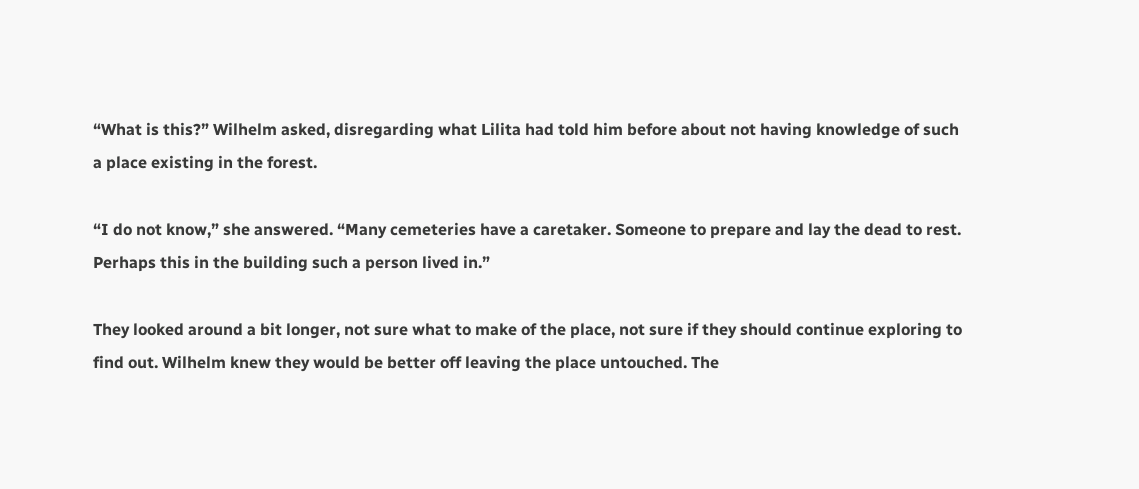“What is this?” Wilhelm asked, disregarding what Lilita had told him before about not having knowledge of such a place existing in the forest.

“I do not know,” she answered. “Many cemeteries have a caretaker. Someone to prepare and lay the dead to rest. Perhaps this in the building such a person lived in.”

They looked around a bit longer, not sure what to make of the place, not sure if they should continue exploring to find out. Wilhelm knew they would be better off leaving the place untouched. The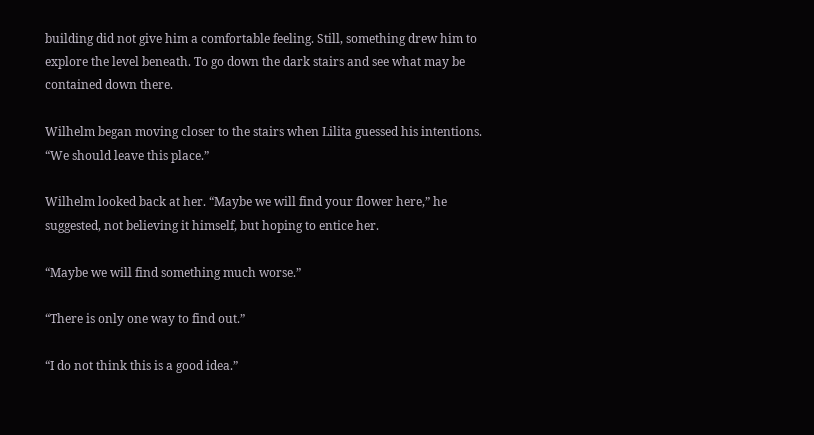building did not give him a comfortable feeling. Still, something drew him to explore the level beneath. To go down the dark stairs and see what may be contained down there.

Wilhelm began moving closer to the stairs when Lilita guessed his intentions. “We should leave this place.”

Wilhelm looked back at her. “Maybe we will find your flower here,” he suggested, not believing it himself, but hoping to entice her.

“Maybe we will find something much worse.”

“There is only one way to find out.”

“I do not think this is a good idea.”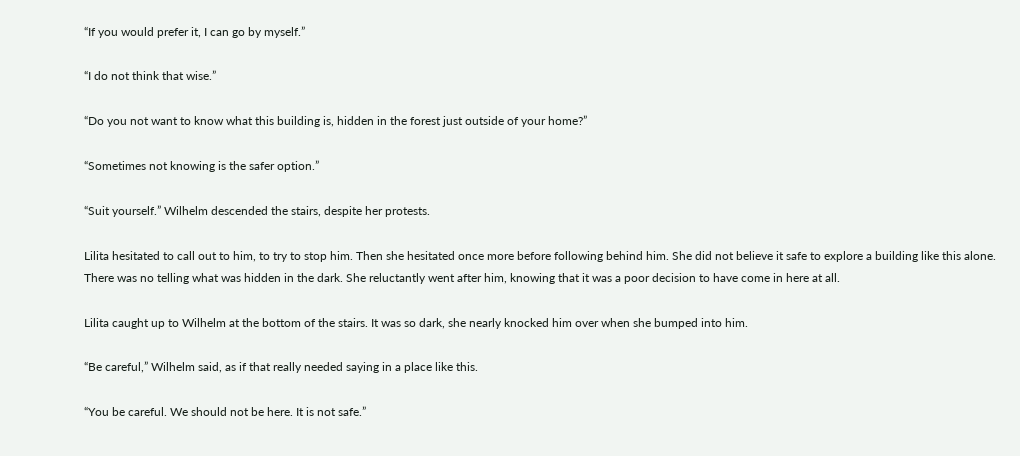“If you would prefer it, I can go by myself.”

“I do not think that wise.”

“Do you not want to know what this building is, hidden in the forest just outside of your home?”

“Sometimes not knowing is the safer option.”

“Suit yourself.” Wilhelm descended the stairs, despite her protests.

Lilita hesitated to call out to him, to try to stop him. Then she hesitated once more before following behind him. She did not believe it safe to explore a building like this alone. There was no telling what was hidden in the dark. She reluctantly went after him, knowing that it was a poor decision to have come in here at all.

Lilita caught up to Wilhelm at the bottom of the stairs. It was so dark, she nearly knocked him over when she bumped into him.

“Be careful,” Wilhelm said, as if that really needed saying in a place like this.

“You be careful. We should not be here. It is not safe.”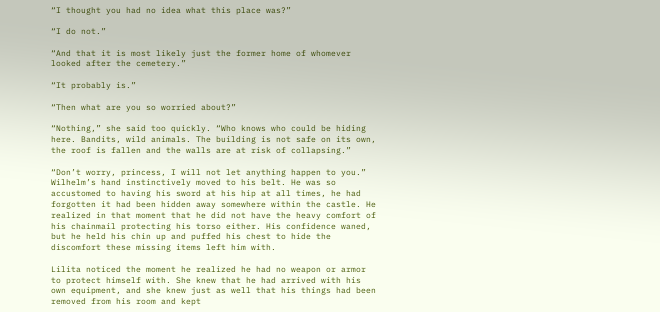“I thought you had no idea what this place was?”

“I do not.”

“And that it is most likely just the former home of whomever looked after the cemetery.”

“It probably is.”

“Then what are you so worried about?”

“Nothing,” she said too quickly. “Who knows who could be hiding here. Bandits, wild animals. The building is not safe on its own, the roof is fallen and the walls are at risk of collapsing.”

“Don’t worry, princess, I will not let anything happen to you.” Wilhelm’s hand instinctively moved to his belt. He was so accustomed to having his sword at his hip at all times, he had forgotten it had been hidden away somewhere within the castle. He realized in that moment that he did not have the heavy comfort of his chainmail protecting his torso either. His confidence waned, but he held his chin up and puffed his chest to hide the discomfort these missing items left him with.

Lilita noticed the moment he realized he had no weapon or armor to protect himself with. She knew that he had arrived with his own equipment, and she knew just as well that his things had been removed from his room and kept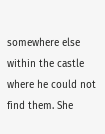somewhere else within the castle where he could not find them. She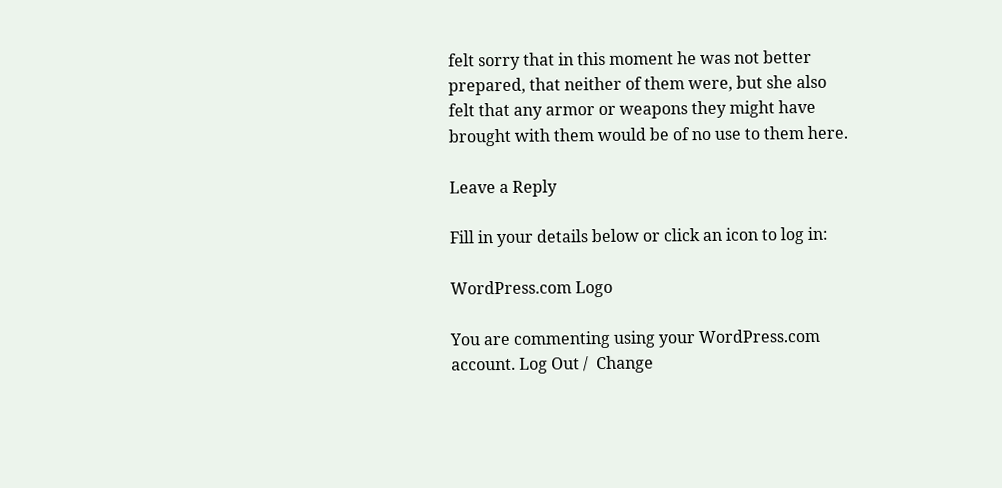felt sorry that in this moment he was not better prepared, that neither of them were, but she also felt that any armor or weapons they might have brought with them would be of no use to them here.

Leave a Reply

Fill in your details below or click an icon to log in:

WordPress.com Logo

You are commenting using your WordPress.com account. Log Out /  Change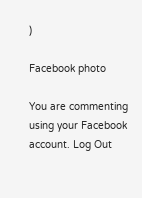)

Facebook photo

You are commenting using your Facebook account. Log Out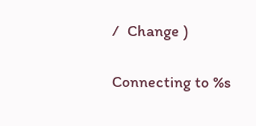/  Change )

Connecting to %s